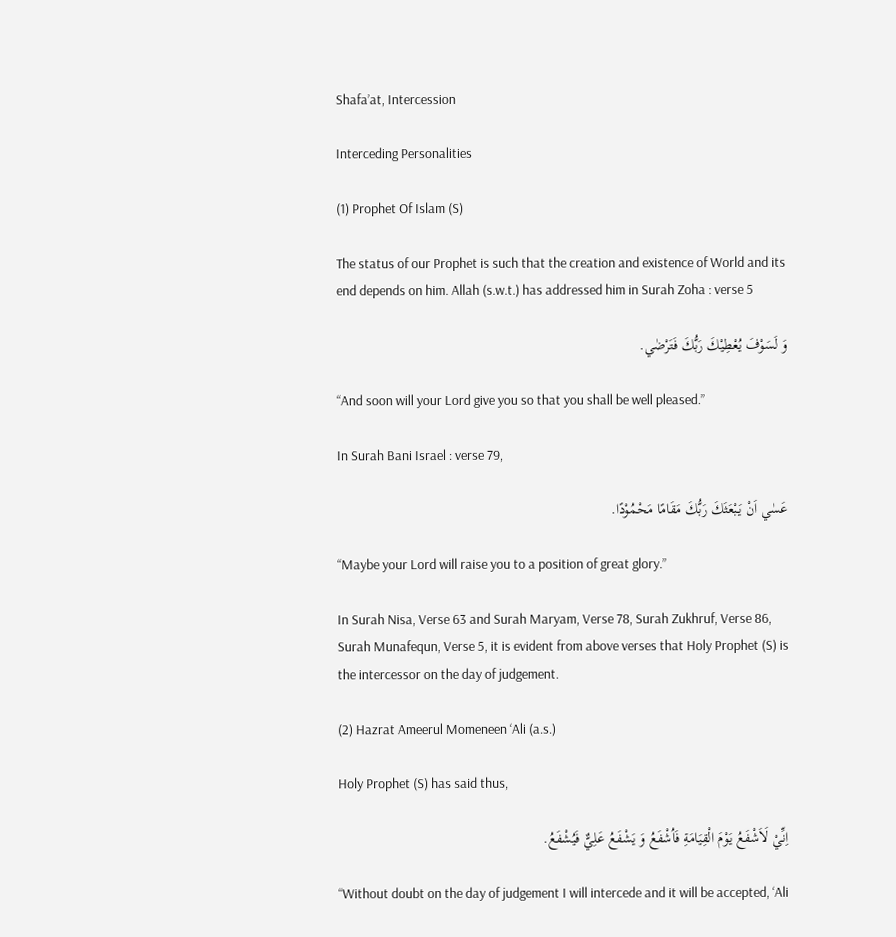Shafa’at, Intercession

Interceding Personalities

(1) Prophet Of Islam (S)

The status of our Prophet is such that the creation and existence of World and its end depends on him. Allah (s.w.t.) has addressed him in Surah Zoha : verse 5

وَ لَسَوْفَ يُعْطِيْكَ رَبُّكَ فَتَرْضٰي.

“And soon will your Lord give you so that you shall be well pleased.”

In Surah Bani Israel : verse 79,

عَسٰي اَنْ يَبْعَثَكَ رَبُّكَ مَقَامًا مَحْمُوْدًا.

“Maybe your Lord will raise you to a position of great glory.”

In Surah Nisa, Verse 63 and Surah Maryam, Verse 78, Surah Zukhruf, Verse 86, Surah Munafequn, Verse 5, it is evident from above verses that Holy Prophet (S) is the intercessor on the day of judgement.

(2) Hazrat Ameerul Momeneen ‘Ali (a.s.)

Holy Prophet (S) has said thus,

اِنِّيْ لَاَشْفَعُ يَوْمَ الْقِيَامَةِ فَاُشْفَعُ وَ يَشْفَعُ عَلِيٌّ فَيُشْفَعُ.

“Without doubt on the day of judgement I will intercede and it will be accepted, ‘Ali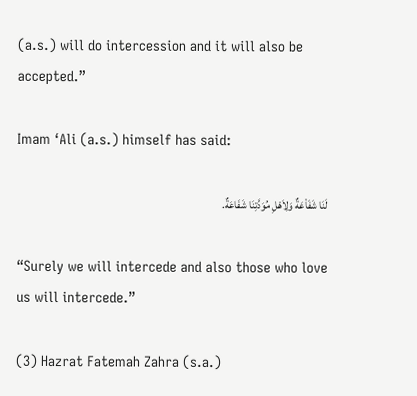(a.s.) will do intercession and it will also be accepted.”

Imam ‘Ali (a.s.) himself has said:

لَنَا شَفَاْعَةٌ وَلِاَهْلِ مُوَدَّتِنَا شَفَاعَةٌ.

“Surely we will intercede and also those who love us will intercede.”

(3) Hazrat Fatemah Zahra (s.a.)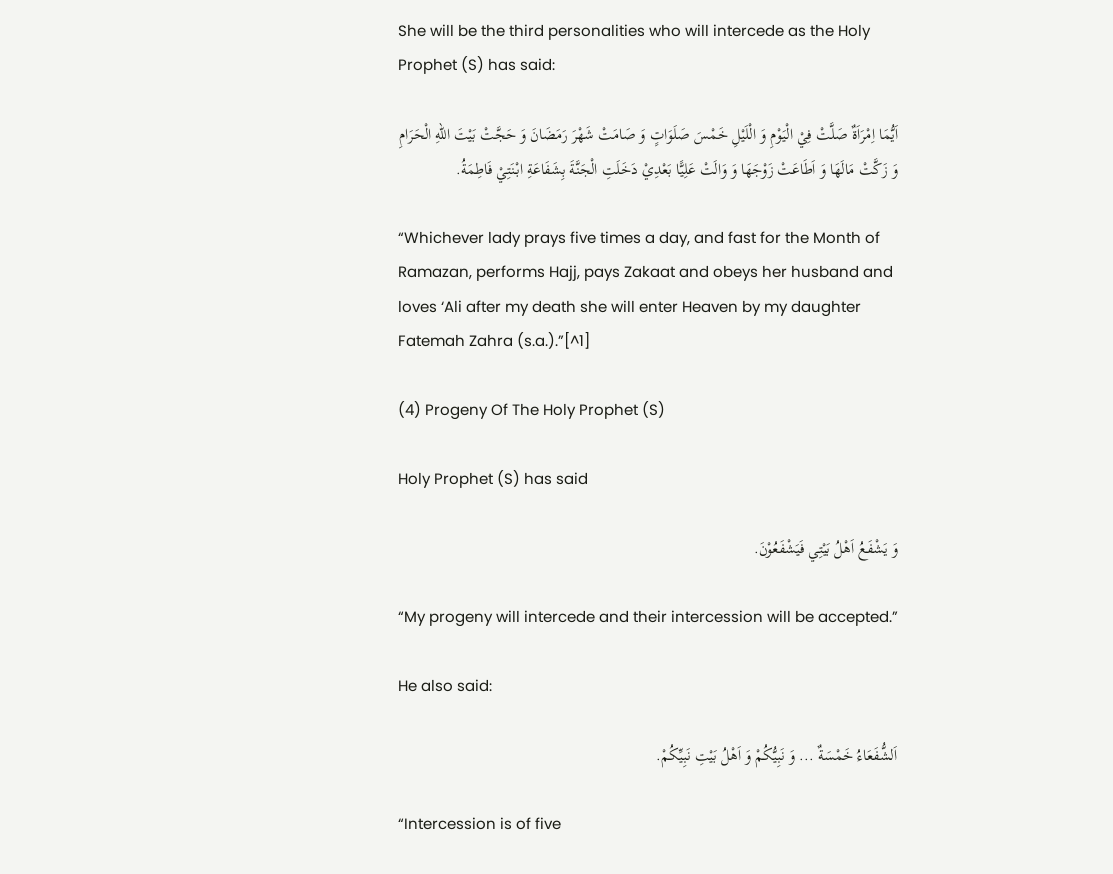She will be the third personalities who will intercede as the Holy Prophet (S) has said:

اَيُّمَا اِمْرَاَةٌ صَلَّتْ فِيْ الْيَوْمِ وَ الْلَيْلِ خَمْسَ صَلَوَاتٍ وَ صَامَتْ شَهْرَ رَمَضَانَ وَ حَجَّتْ بَيْتَ اللهِ الْحَرَامِ وَ زَكَّتْ مَالَهَا وَ اَطَاعَتْ زَوْجَهَا وَ وَالَتْ عَلِيًّا بَعْدِيْ دَخَلَتِ الْجَنَّةَ بِشَفَاعَةِ ابْنَتِيْ فَاطِمَةُ.

“Whichever lady prays five times a day, and fast for the Month of Ramazan, performs Hajj, pays Zakaat and obeys her husband and loves ‘Ali after my death she will enter Heaven by my daughter Fatemah Zahra (s.a.).”[^1]

(4) Progeny Of The Holy Prophet (S)

Holy Prophet (S) has said

وَ يَشْفَعُ اَهْلُ بَيْتِي فَيَشْفَعُوْنَ.

“My progeny will intercede and their intercession will be accepted.”

He also said:

اَلشُّفَعَاءُ خَمْسَةٌ ... وَ نَبِيُّكُمْ وَ اَهْلُ بَيْتِ نَبِيِّكُمْ.

“Intercession is of five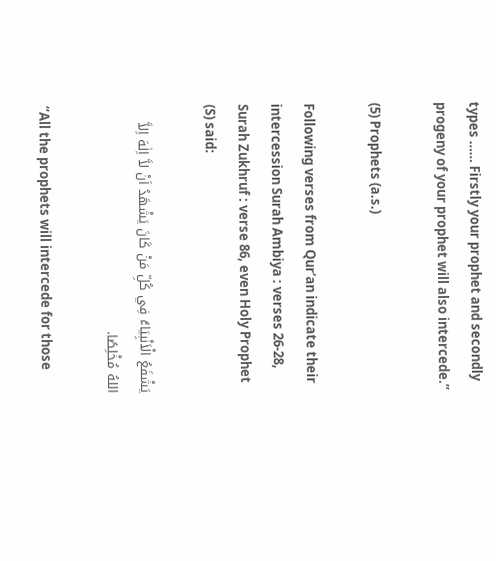types …… Firstly your prophet and secondly progeny of your prophet will also intercede.”

(5) Prophets (a.s.)

Following verses from Qur’an indicate their intercession Surah Ambiya : verses 26-28, Surah Zukhruf : verse 86, even Holy Prophet (S) said:

يَشْفَعُ الْاَنْبِيَاءُ فِي كُلِّ مَنْ كَانَ يَشْهَدُ اَنْ لاَّ اِلٰهَ اِلاَّ اللهُ مُخْلِصًا.

“All the prophets will intercede for those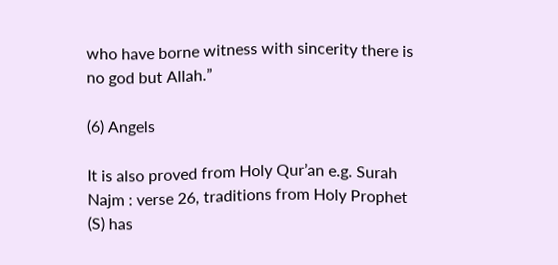who have borne witness with sincerity there is no god but Allah.”

(6) Angels

It is also proved from Holy Qur’an e.g. Surah Najm : verse 26, traditions from Holy Prophet (S) has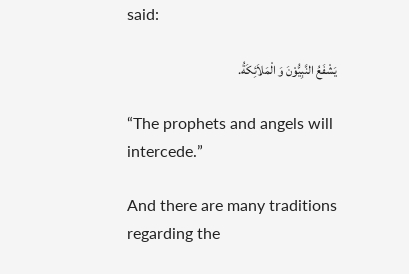said:

يَشْفَعُ النَّبِيُّوْنَ وَ الْمَلاَئِكَةُ.

“The prophets and angels will intercede.”

And there are many traditions regarding the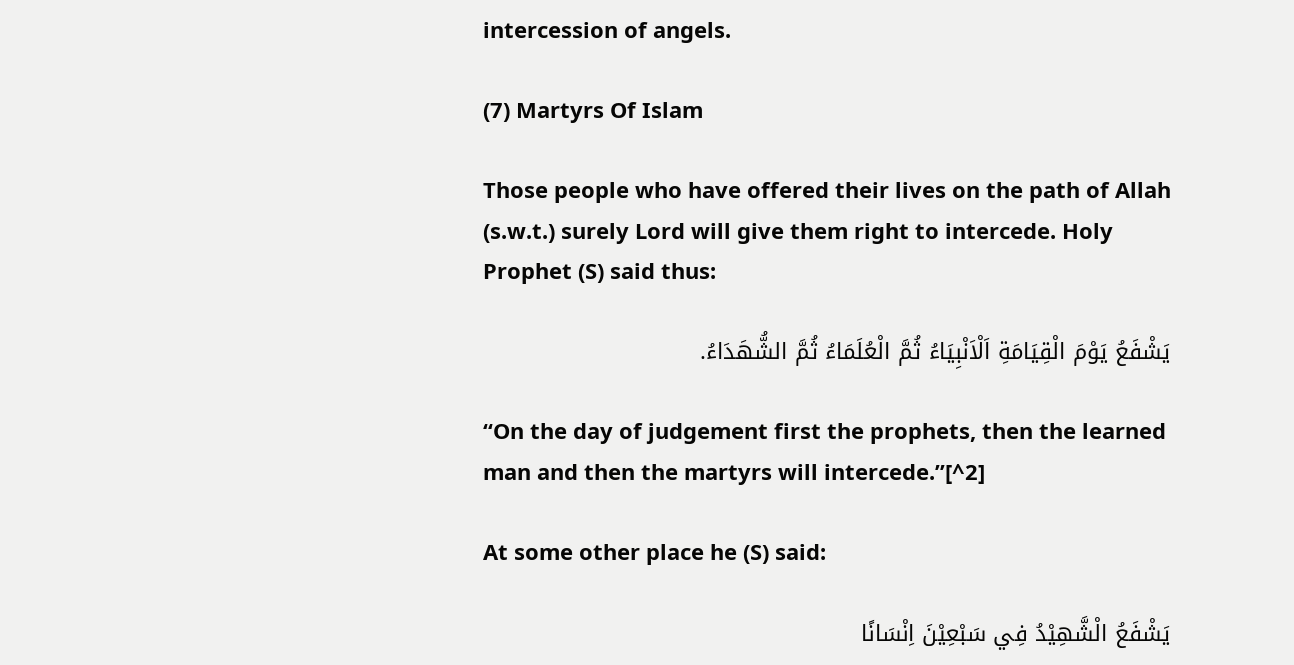intercession of angels.

(7) Martyrs Of Islam

Those people who have offered their lives on the path of Allah (s.w.t.) surely Lord will give them right to intercede. Holy Prophet (S) said thus:

يَشْفَعُ يَوْمَ الْقِيَامَةِ اَلْاَنْبِيَاءُ ثُمَّ الْعُلَمَاءُ ثُمَّ الشُّهَدَاءُ.

“On the day of judgement first the prophets, then the learned man and then the martyrs will intercede.”[^2]

At some other place he (S) said:

يَشْفَعُ الْشَّهِيْدُ فِي سَبْعِيْنَ اِنْسَانًا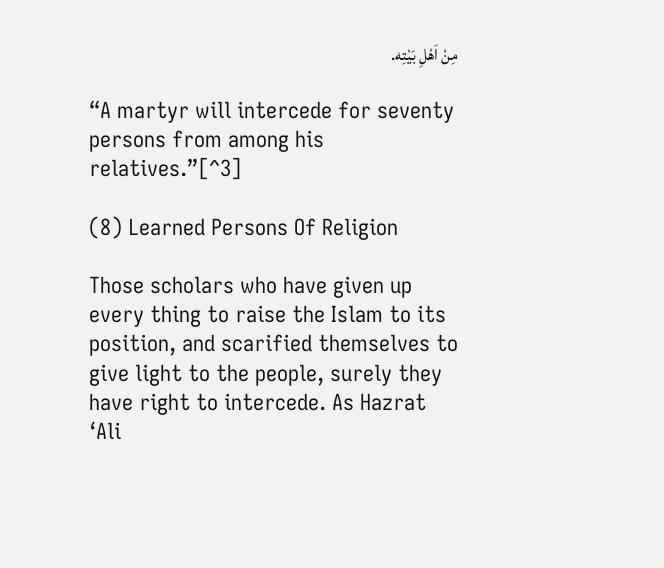مِنْ اَهْلِ بَيْتِه.

“A martyr will intercede for seventy persons from among his relatives.”[^3]

(8) Learned Persons Of Religion

Those scholars who have given up every thing to raise the Islam to its position, and scarified themselves to give light to the people, surely they have right to intercede. As Hazrat ‘Ali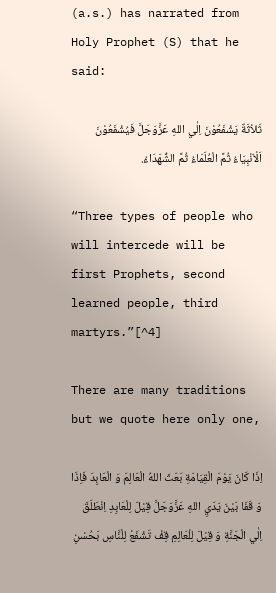(a.s.) has narrated from Holy Prophet (S) that he said:

ثَلاْثَةٌ يَشْفَعُوْنَ اِلٰي اللهِ عَزَّوَجَلَّ فَيُشْفَعُوْنَ اَلْاَنْبِيَاءُ ثُمَّ الْعُلَمَاءُ ثُمَّ الشُّهَدَاءُ.

“Three types of people who will intercede will be first Prophets, second learned people, third martyrs.”[^4]

There are many traditions but we quote here only one,

اِذَا كَانَ يَوْمَ الْقِيَامَةِ بَعَثَ اللهُ الْعَالِمَ وَ الْعَابِدَ فَاِذَا وَ قَفَا بَيْنَ يَدَيِ اللهِ عَزَّوَجَلَّ قِيْلَ لِلْعَابِدِ اِنْطَلَقَ اِلٰي الْجَنَّةِ وَ قِيْلَ لِلْعَالِمِ قِفْ تَشْفَعْ لِلْنَّاسِ بَحُسْنِ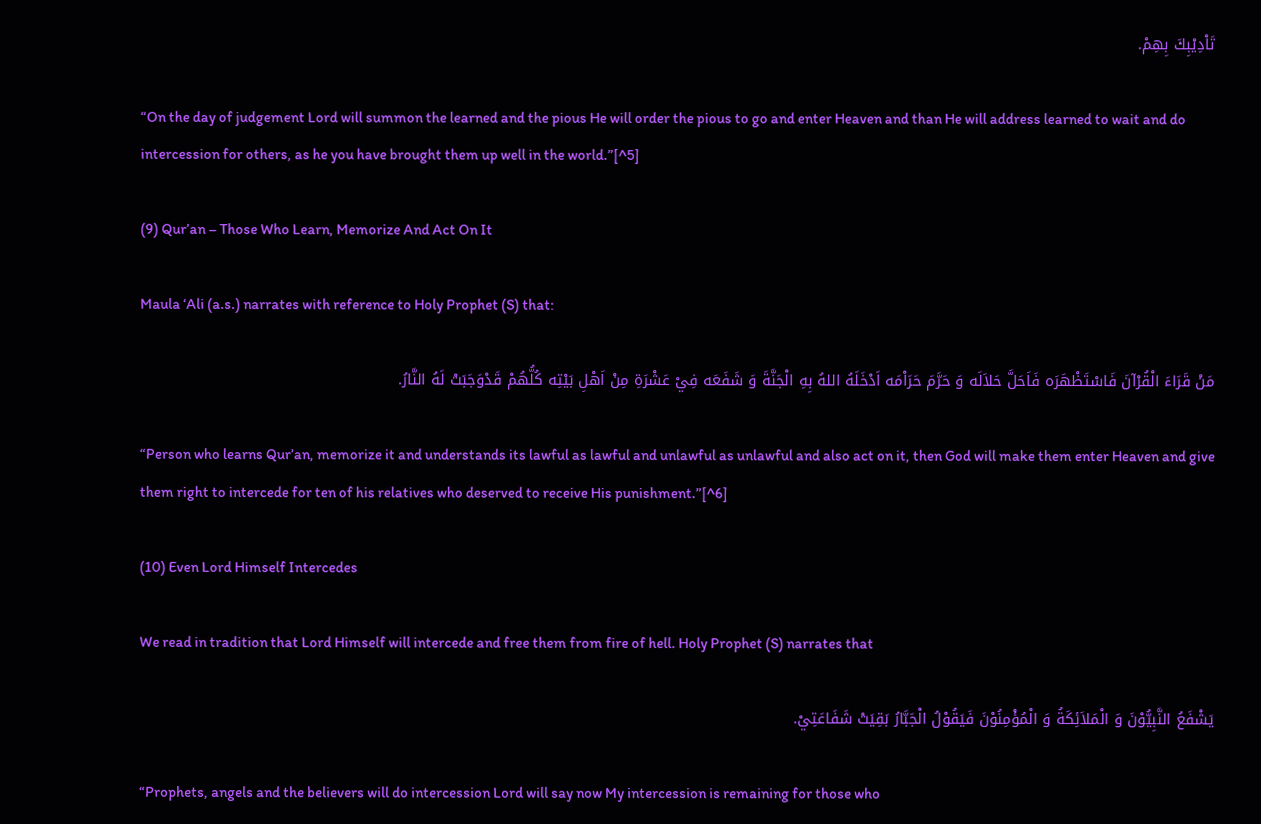تَاْدِيْبِكَ بِهِمْ.

“On the day of judgement Lord will summon the learned and the pious He will order the pious to go and enter Heaven and than He will address learned to wait and do intercession for others, as he you have brought them up well in the world.”[^5]

(9) Qur’an – Those Who Learn, Memorize And Act On It

Maula ‘Ali (a.s.) narrates with reference to Holy Prophet (S) that:

مَنْ قَرَاءَ الْقُرْآنَ فَاسْتَظْهَرَه فَاَحَلَّ حَلاَلَه وَ حَرَّمَ حَرَاْمَه اَدْخَلَهُ اللهُ بِهِ الْجَنَّةَ وَ شَفَعَه فِيْ عَشْرَةِ مِنْ اَهْلِ بَيْتِه كُلُّهُمْ قَدْوَجَبَتْ لَهُ النَّارُ.

“Person who learns Qur’an, memorize it and understands its lawful as lawful and unlawful as unlawful and also act on it, then God will make them enter Heaven and give them right to intercede for ten of his relatives who deserved to receive His punishment.”[^6]

(10) Even Lord Himself Intercedes

We read in tradition that Lord Himself will intercede and free them from fire of hell. Holy Prophet (S) narrates that

يَشْفَعُ النَّبِيُّوْنَ وَ الْمَلاَئِكَةُ وَ الْمُؤْمِنُوْنَ فَيَقُوْلُ الْجَبَّارُ بَقِيَتْ شَفَاعَتِيْ.

“Prophets, angels and the believers will do intercession Lord will say now My intercession is remaining for those who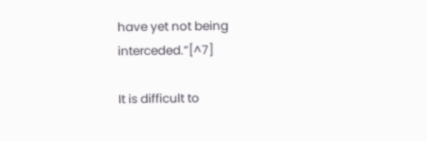have yet not being interceded.”[^7]

It is difficult to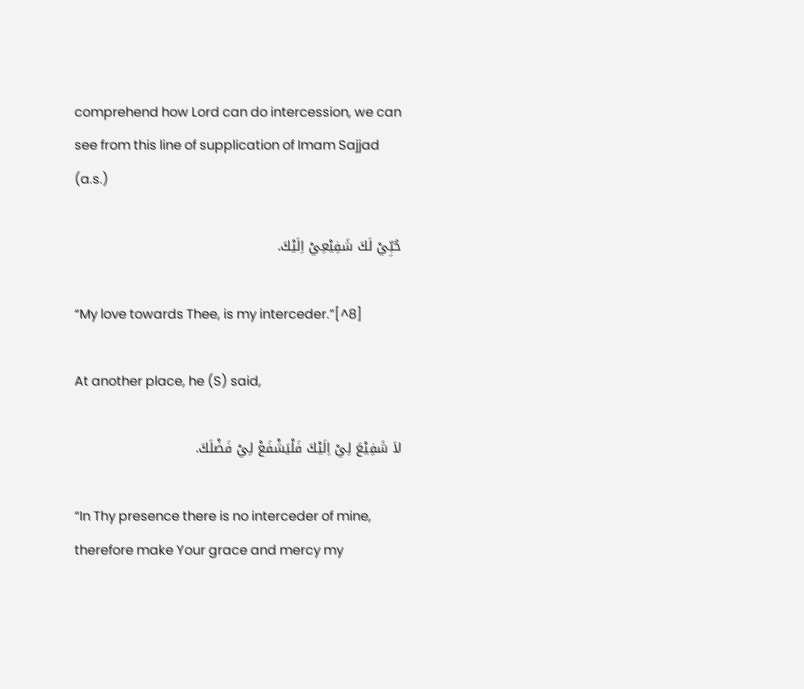comprehend how Lord can do intercession, we can see from this line of supplication of Imam Sajjad (a.s.)

حُبِّيْ لَكَ شَفِيْعِيْ اِلَيْكَ.

“My love towards Thee, is my interceder.”[^8]

At another place, he (S) said,

لاَ شَفِيْعَ لِيْ اِلَيْكَ فَلْيَشْفَعْ لِيْ فَضْلَكَ.

“In Thy presence there is no interceder of mine, therefore make Your grace and mercy my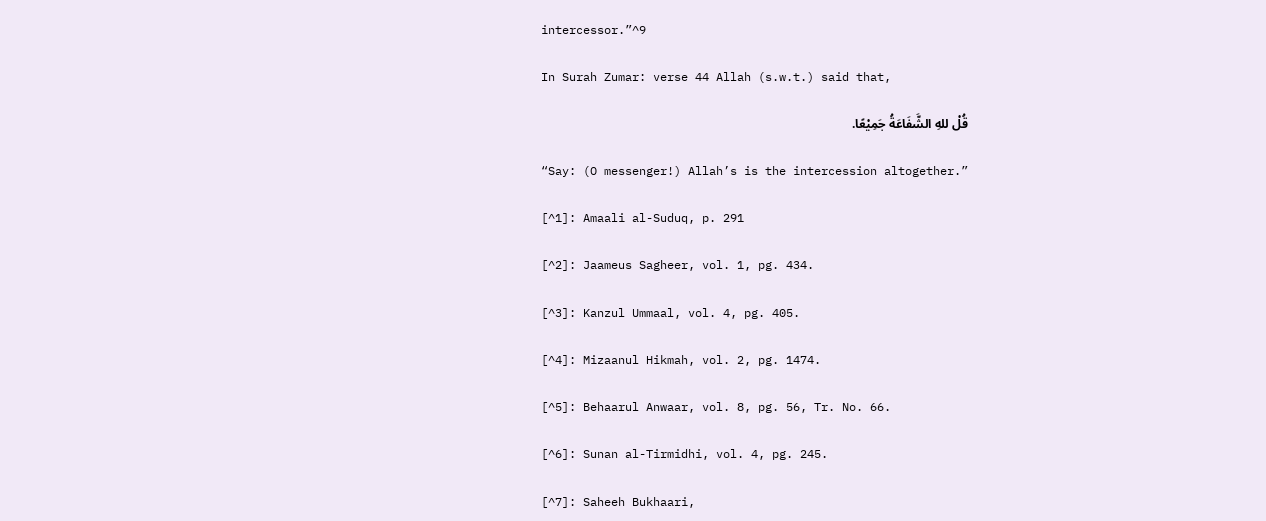intercessor.”^9

In Surah Zumar: verse 44 Allah (s.w.t.) said that,

قُلْ للهِ الشَّفَاعَةُ جَمِيْعًا.

“Say: (O messenger!) Allah’s is the intercession altogether.”

[^1]: Amaali al-Suduq, p. 291

[^2]: Jaameus Sagheer, vol. 1, pg. 434.

[^3]: Kanzul Ummaal, vol. 4, pg. 405.

[^4]: Mizaanul Hikmah, vol. 2, pg. 1474.

[^5]: Behaarul Anwaar, vol. 8, pg. 56, Tr. No. 66.

[^6]: Sunan al-Tirmidhi, vol. 4, pg. 245.

[^7]: Saheeh Bukhaari,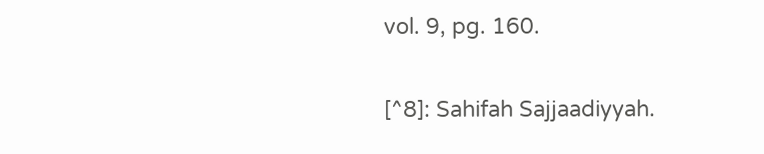vol. 9, pg. 160.

[^8]: Sahifah Sajjaadiyyah.